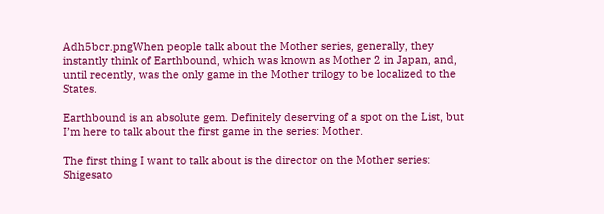Adh5bcr.pngWhen people talk about the Mother series, generally, they instantly think of Earthbound, which was known as Mother 2 in Japan, and, until recently, was the only game in the Mother trilogy to be localized to the States.

Earthbound is an absolute gem. Definitely deserving of a spot on the List, but I’m here to talk about the first game in the series: Mother.

The first thing I want to talk about is the director on the Mother series: Shigesato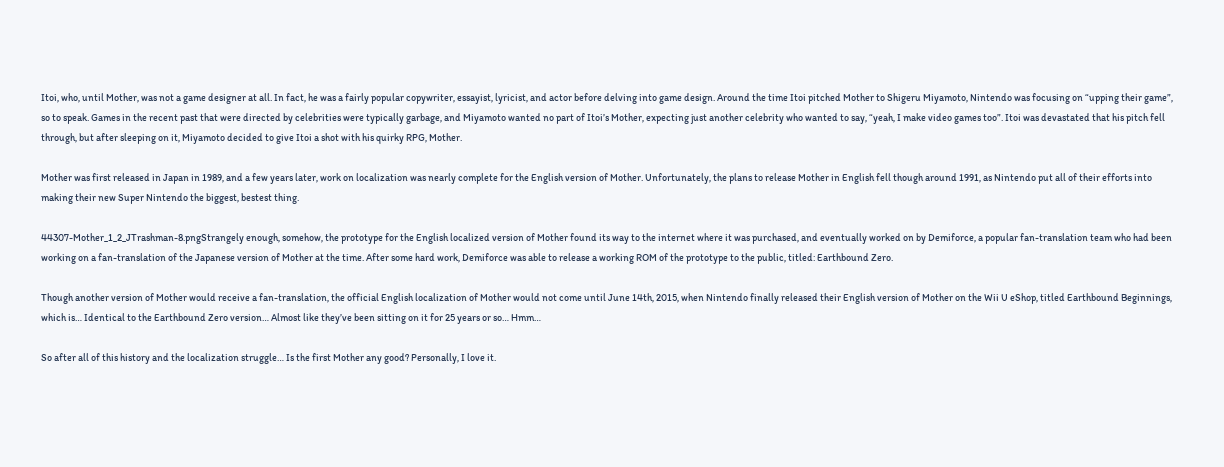Itoi, who, until Mother, was not a game designer at all. In fact, he was a fairly popular copywriter, essayist, lyricist, and actor before delving into game design. Around the time Itoi pitched Mother to Shigeru Miyamoto, Nintendo was focusing on “upping their game”, so to speak. Games in the recent past that were directed by celebrities were typically garbage, and Miyamoto wanted no part of Itoi’s Mother, expecting just another celebrity who wanted to say, “yeah, I make video games too”. Itoi was devastated that his pitch fell through, but after sleeping on it, Miyamoto decided to give Itoi a shot with his quirky RPG, Mother.

Mother was first released in Japan in 1989, and a few years later, work on localization was nearly complete for the English version of Mother. Unfortunately, the plans to release Mother in English fell though around 1991, as Nintendo put all of their efforts into making their new Super Nintendo the biggest, bestest thing.

44307-Mother_1_2_JTrashman-8.pngStrangely enough, somehow, the prototype for the English localized version of Mother found its way to the internet where it was purchased, and eventually worked on by Demiforce, a popular fan-translation team who had been working on a fan-translation of the Japanese version of Mother at the time. After some hard work, Demiforce was able to release a working ROM of the prototype to the public, titled: Earthbound Zero.

Though another version of Mother would receive a fan-translation, the official English localization of Mother would not come until June 14th, 2015, when Nintendo finally released their English version of Mother on the Wii U eShop, titled Earthbound Beginnings, which is… Identical to the Earthbound Zero version… Almost like they’ve been sitting on it for 25 years or so… Hmm…

So after all of this history and the localization struggle… Is the first Mother any good? Personally, I love it.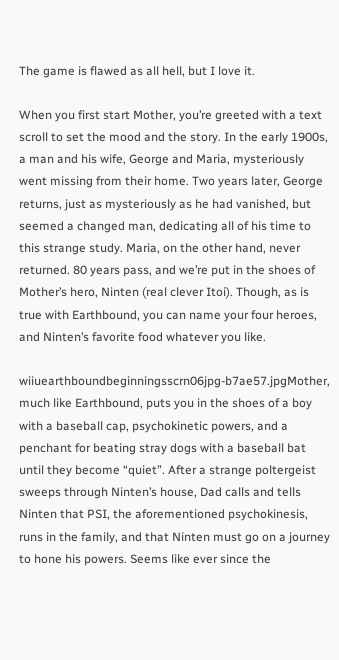The game is flawed as all hell, but I love it.

When you first start Mother, you’re greeted with a text scroll to set the mood and the story. In the early 1900s, a man and his wife, George and Maria, mysteriously went missing from their home. Two years later, George returns, just as mysteriously as he had vanished, but seemed a changed man, dedicating all of his time to this strange study. Maria, on the other hand, never returned. 80 years pass, and we’re put in the shoes of Mother’s hero, Ninten (real clever Itoi). Though, as is true with Earthbound, you can name your four heroes, and Ninten’s favorite food whatever you like.

wiiuearthboundbeginningsscrn06jpg-b7ae57.jpgMother, much like Earthbound, puts you in the shoes of a boy with a baseball cap, psychokinetic powers, and a penchant for beating stray dogs with a baseball bat until they become “quiet”. After a strange poltergeist sweeps through Ninten’s house, Dad calls and tells Ninten that PSI, the aforementioned psychokinesis, runs in the family, and that Ninten must go on a journey to hone his powers. Seems like ever since the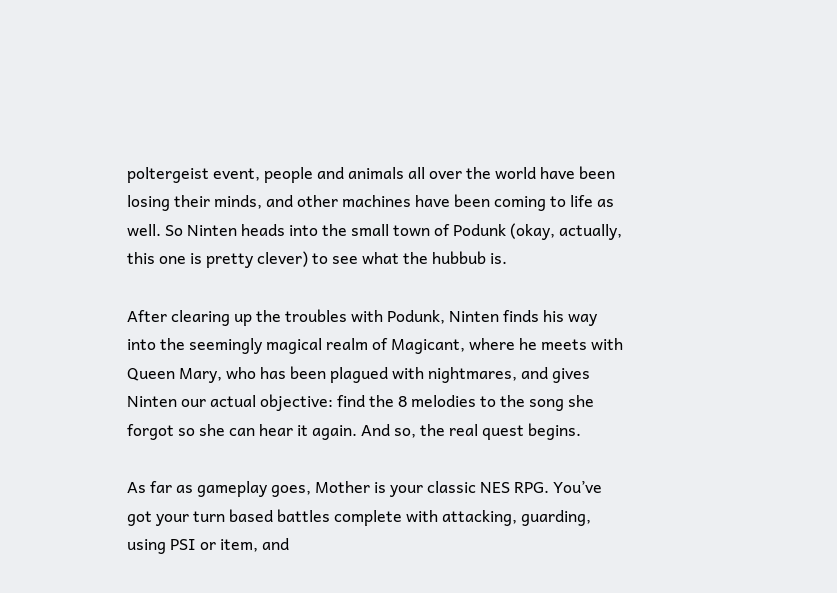poltergeist event, people and animals all over the world have been losing their minds, and other machines have been coming to life as well. So Ninten heads into the small town of Podunk (okay, actually, this one is pretty clever) to see what the hubbub is.

After clearing up the troubles with Podunk, Ninten finds his way into the seemingly magical realm of Magicant, where he meets with Queen Mary, who has been plagued with nightmares, and gives Ninten our actual objective: find the 8 melodies to the song she forgot so she can hear it again. And so, the real quest begins.

As far as gameplay goes, Mother is your classic NES RPG. You’ve got your turn based battles complete with attacking, guarding, using PSI or item, and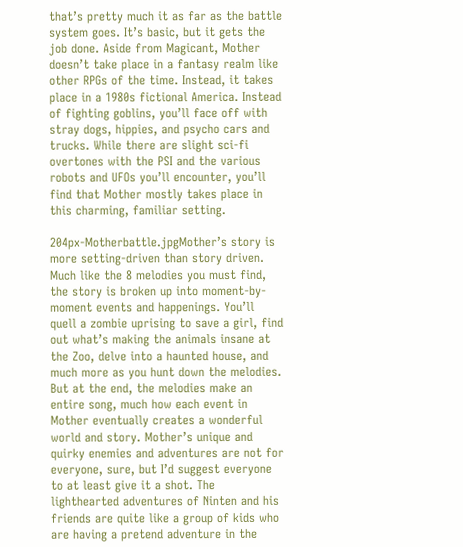that’s pretty much it as far as the battle system goes. It’s basic, but it gets the job done. Aside from Magicant, Mother doesn’t take place in a fantasy realm like other RPGs of the time. Instead, it takes place in a 1980s fictional America. Instead of fighting goblins, you’ll face off with stray dogs, hippies, and psycho cars and trucks. While there are slight sci-fi overtones with the PSI and the various robots and UFOs you’ll encounter, you’ll find that Mother mostly takes place in this charming, familiar setting.

204px-Motherbattle.jpgMother’s story is more setting-driven than story driven. Much like the 8 melodies you must find, the story is broken up into moment-by-moment events and happenings. You’ll quell a zombie uprising to save a girl, find out what’s making the animals insane at the Zoo, delve into a haunted house, and much more as you hunt down the melodies. But at the end, the melodies make an entire song, much how each event in Mother eventually creates a wonderful world and story. Mother’s unique and quirky enemies and adventures are not for everyone, sure, but I’d suggest everyone to at least give it a shot. The lighthearted adventures of Ninten and his friends are quite like a group of kids who are having a pretend adventure in the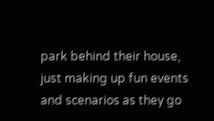park behind their house, just making up fun events and scenarios as they go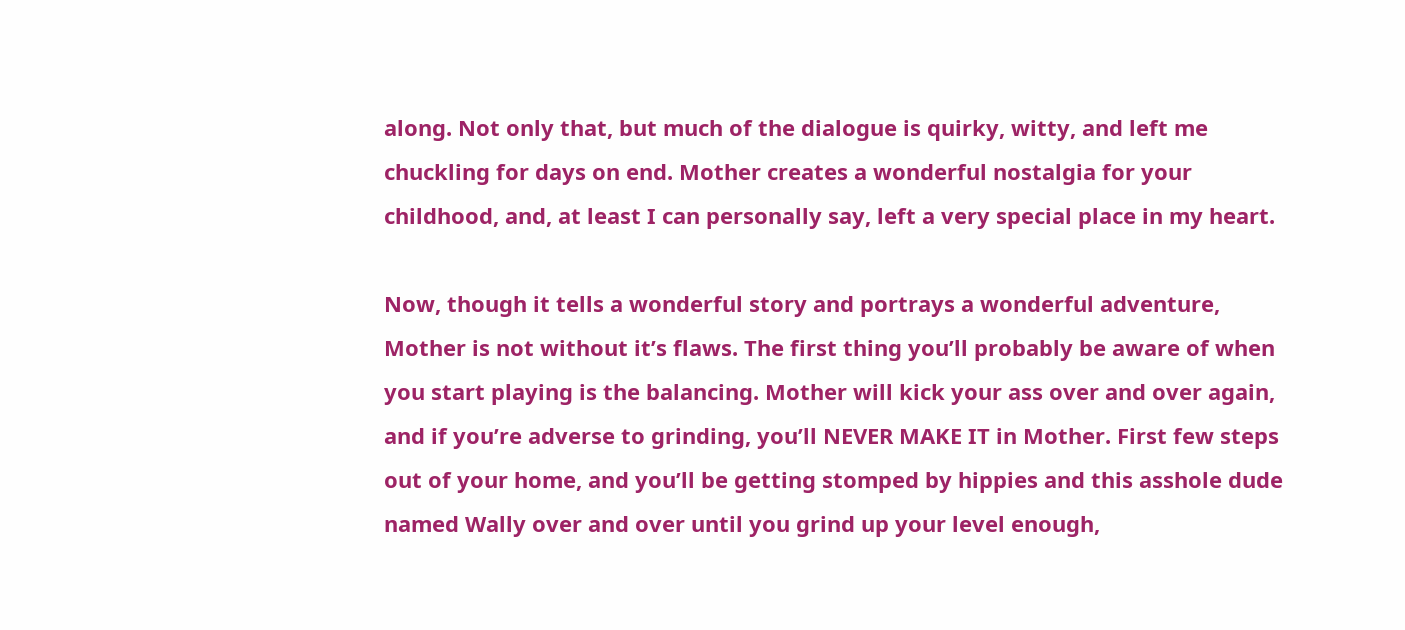along. Not only that, but much of the dialogue is quirky, witty, and left me chuckling for days on end. Mother creates a wonderful nostalgia for your childhood, and, at least I can personally say, left a very special place in my heart.

Now, though it tells a wonderful story and portrays a wonderful adventure, Mother is not without it’s flaws. The first thing you’ll probably be aware of when you start playing is the balancing. Mother will kick your ass over and over again, and if you’re adverse to grinding, you’ll NEVER MAKE IT in Mother. First few steps out of your home, and you’ll be getting stomped by hippies and this asshole dude named Wally over and over until you grind up your level enough,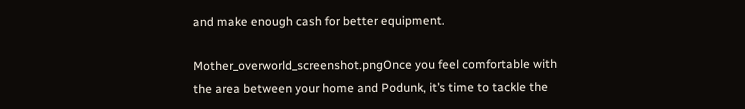and make enough cash for better equipment.

Mother_overworld_screenshot.pngOnce you feel comfortable with the area between your home and Podunk, it’s time to tackle the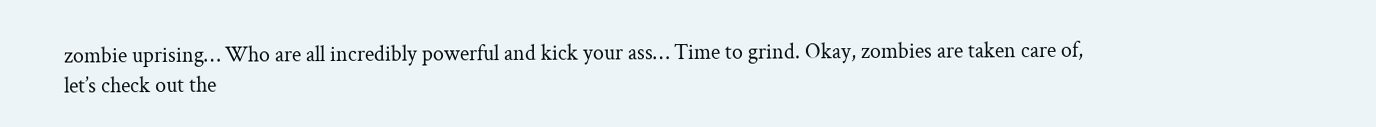zombie uprising… Who are all incredibly powerful and kick your ass… Time to grind. Okay, zombies are taken care of, let’s check out the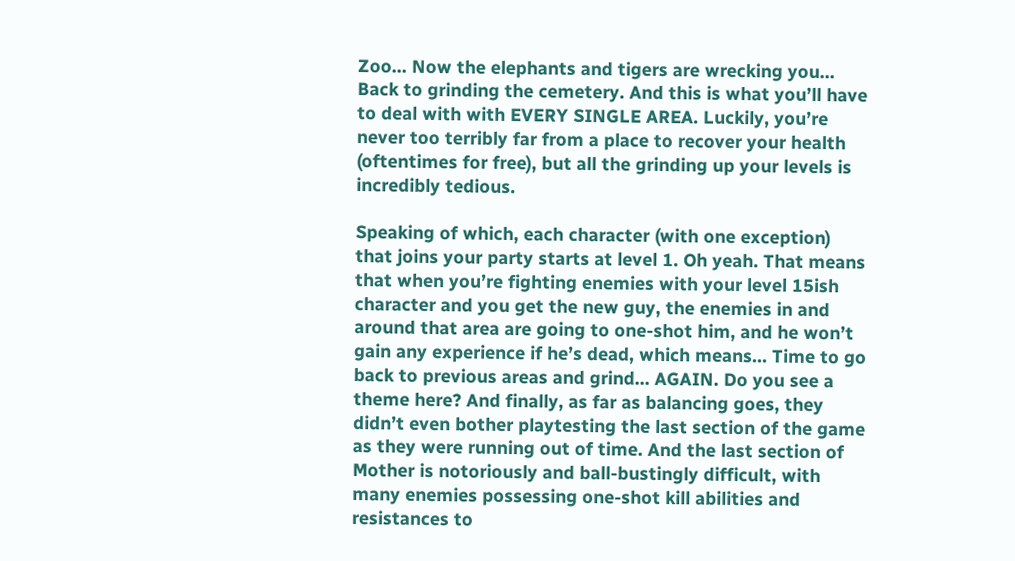Zoo… Now the elephants and tigers are wrecking you… Back to grinding the cemetery. And this is what you’ll have to deal with with EVERY SINGLE AREA. Luckily, you’re never too terribly far from a place to recover your health (oftentimes for free), but all the grinding up your levels is incredibly tedious.

Speaking of which, each character (with one exception) that joins your party starts at level 1. Oh yeah. That means that when you’re fighting enemies with your level 15ish character and you get the new guy, the enemies in and around that area are going to one-shot him, and he won’t gain any experience if he’s dead, which means… Time to go back to previous areas and grind… AGAIN. Do you see a theme here? And finally, as far as balancing goes, they didn’t even bother playtesting the last section of the game as they were running out of time. And the last section of Mother is notoriously and ball-bustingly difficult, with many enemies possessing one-shot kill abilities and resistances to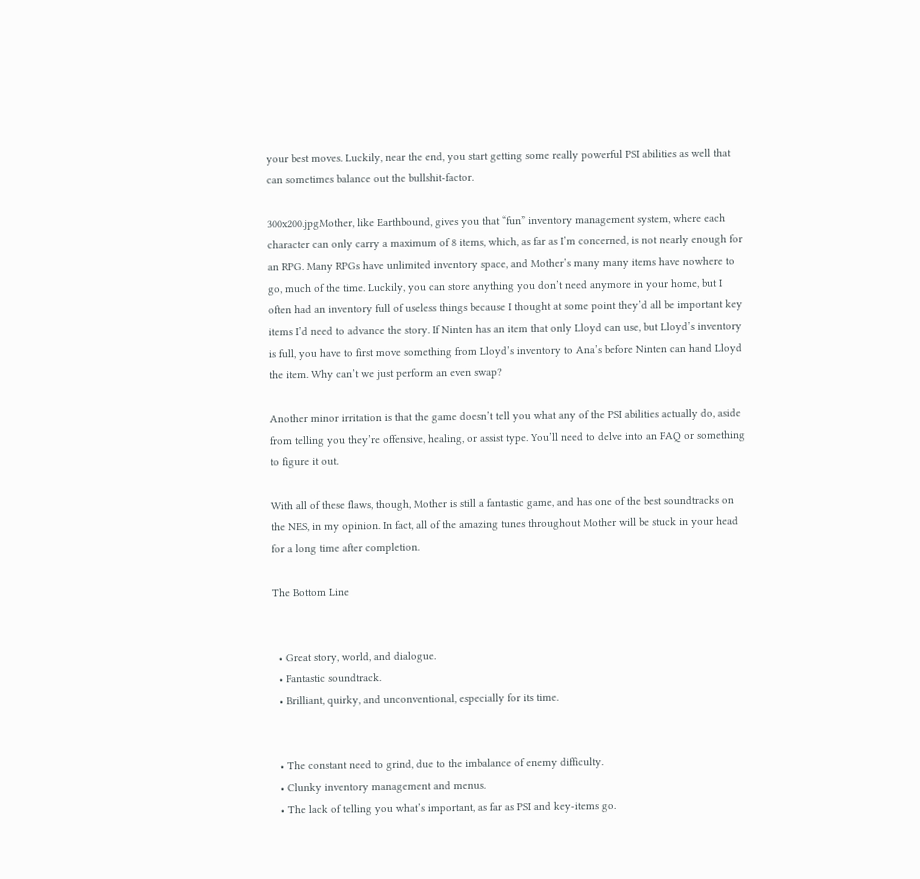your best moves. Luckily, near the end, you start getting some really powerful PSI abilities as well that can sometimes balance out the bullshit-factor.

300x200.jpgMother, like Earthbound, gives you that “fun” inventory management system, where each character can only carry a maximum of 8 items, which, as far as I’m concerned, is not nearly enough for an RPG. Many RPGs have unlimited inventory space, and Mother’s many many items have nowhere to go, much of the time. Luckily, you can store anything you don’t need anymore in your home, but I often had an inventory full of useless things because I thought at some point they’d all be important key items I’d need to advance the story. If Ninten has an item that only Lloyd can use, but Lloyd’s inventory is full, you have to first move something from Lloyd’s inventory to Ana’s before Ninten can hand Lloyd the item. Why can’t we just perform an even swap?

Another minor irritation is that the game doesn’t tell you what any of the PSI abilities actually do, aside from telling you they’re offensive, healing, or assist type. You’ll need to delve into an FAQ or something to figure it out.

With all of these flaws, though, Mother is still a fantastic game, and has one of the best soundtracks on the NES, in my opinion. In fact, all of the amazing tunes throughout Mother will be stuck in your head for a long time after completion.

The Bottom Line


  • Great story, world, and dialogue.
  • Fantastic soundtrack.
  • Brilliant, quirky, and unconventional, especially for its time.


  • The constant need to grind, due to the imbalance of enemy difficulty.
  • Clunky inventory management and menus.
  • The lack of telling you what’s important, as far as PSI and key-items go.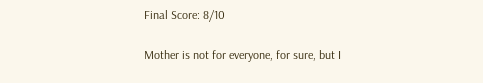Final Score: 8/10

Mother is not for everyone, for sure, but I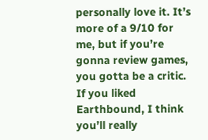personally love it. It’s more of a 9/10 for me, but if you’re gonna review games, you gotta be a critic. If you liked Earthbound, I think you’ll really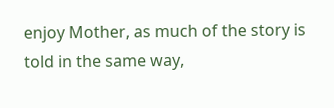enjoy Mother, as much of the story is told in the same way,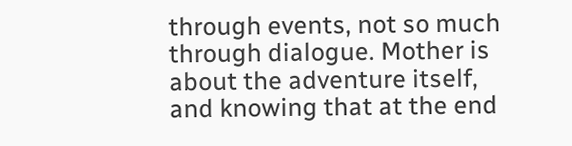through events, not so much through dialogue. Mother is about the adventure itself, and knowing that at the end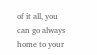of it all, you can go always home to your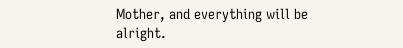Mother, and everything will be alright.